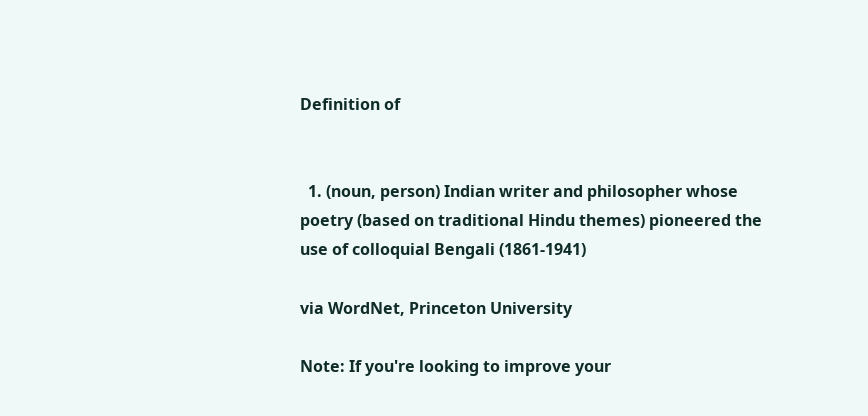Definition of


  1. (noun, person) Indian writer and philosopher whose poetry (based on traditional Hindu themes) pioneered the use of colloquial Bengali (1861-1941)

via WordNet, Princeton University

Note: If you're looking to improve your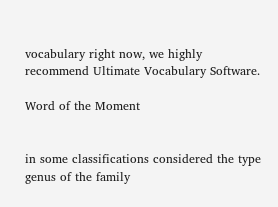vocabulary right now, we highly recommend Ultimate Vocabulary Software.

Word of the Moment


in some classifications considered the type genus of the family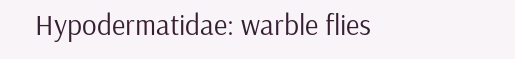Hypodermatidae: warble flies